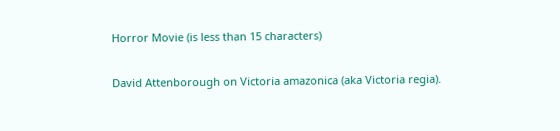Horror Movie (is less than 15 characters)

David Attenborough on Victoria amazonica (aka Victoria regia).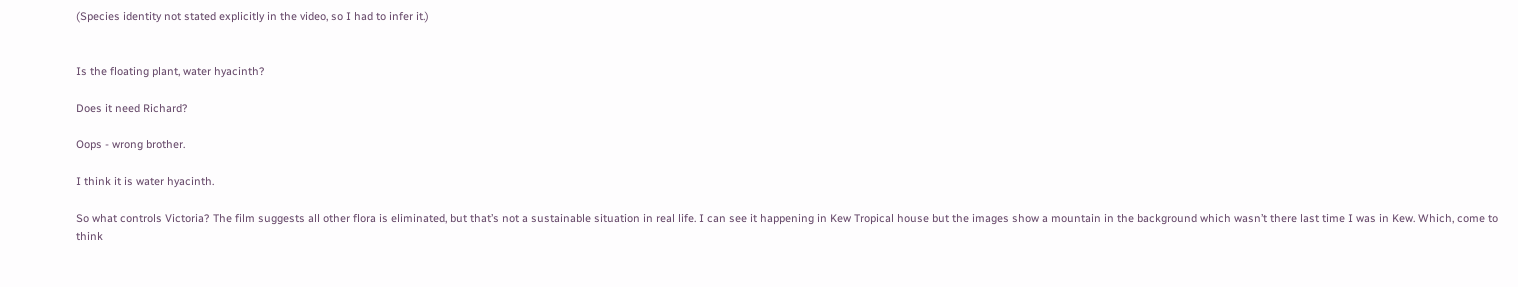(Species identity not stated explicitly in the video, so I had to infer it.)


Is the floating plant, water hyacinth?

Does it need Richard?

Oops - wrong brother.

I think it is water hyacinth.

So what controls Victoria? The film suggests all other flora is eliminated, but that’s not a sustainable situation in real life. I can see it happening in Kew Tropical house but the images show a mountain in the background which wasn’t there last time I was in Kew. Which, come to think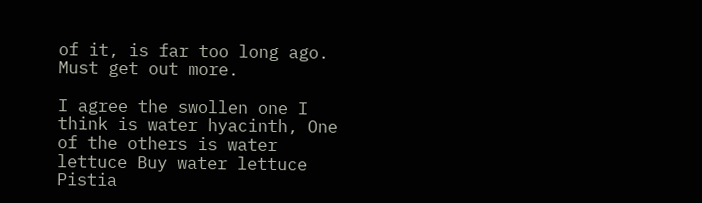of it, is far too long ago. Must get out more.

I agree the swollen one I think is water hyacinth, One of the others is water lettuce Buy water lettuce Pistia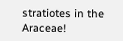stratiotes in the Araceae!